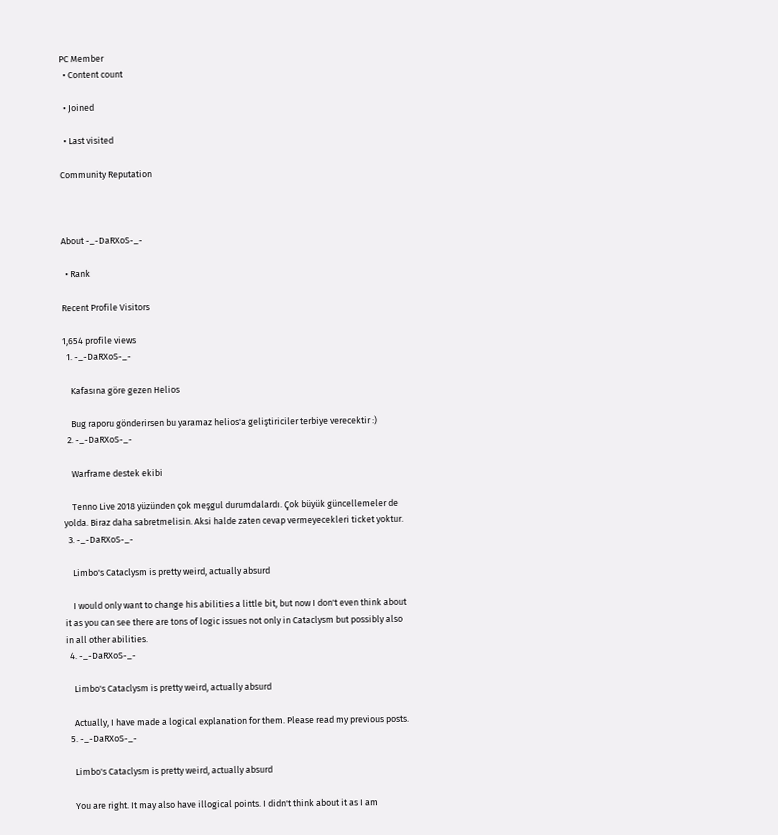PC Member
  • Content count

  • Joined

  • Last visited

Community Reputation



About -_-DaRXoS-_-

  • Rank

Recent Profile Visitors

1,654 profile views
  1. -_-DaRXoS-_-

    Kafasına göre gezen Helios

    Bug raporu gönderirsen bu yaramaz helios'a geliştiriciler terbiye verecektir :)
  2. -_-DaRXoS-_-

    Warframe destek ekibi

    Tenno Live 2018 yüzünden çok meşgul durumdalardı. Çok büyük güncellemeler de yolda. Biraz daha sabretmelisin. Aksi halde zaten cevap vermeyecekleri ticket yoktur.
  3. -_-DaRXoS-_-

    Limbo's Cataclysm is pretty weird, actually absurd

    I would only want to change his abilities a little bit, but now I don't even think about it as you can see there are tons of logic issues not only in Cataclysm but possibly also in all other abilities.
  4. -_-DaRXoS-_-

    Limbo's Cataclysm is pretty weird, actually absurd

    Actually, I have made a logical explanation for them. Please read my previous posts.
  5. -_-DaRXoS-_-

    Limbo's Cataclysm is pretty weird, actually absurd

    You are right. It may also have illogical points. I didn't think about it as I am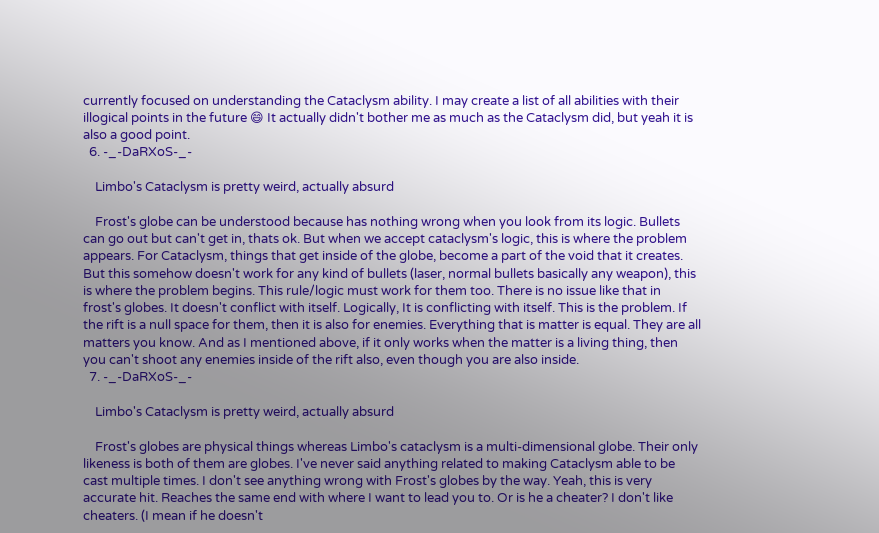currently focused on understanding the Cataclysm ability. I may create a list of all abilities with their illogical points in the future 😄 It actually didn't bother me as much as the Cataclysm did, but yeah it is also a good point.
  6. -_-DaRXoS-_-

    Limbo's Cataclysm is pretty weird, actually absurd

    Frost's globe can be understood because has nothing wrong when you look from its logic. Bullets can go out but can't get in, thats ok. But when we accept cataclysm's logic, this is where the problem appears. For Cataclysm, things that get inside of the globe, become a part of the void that it creates. But this somehow doesn't work for any kind of bullets (laser, normal bullets basically any weapon), this is where the problem begins. This rule/logic must work for them too. There is no issue like that in frost's globes. It doesn't conflict with itself. Logically, It is conflicting with itself. This is the problem. If the rift is a null space for them, then it is also for enemies. Everything that is matter is equal. They are all matters you know. And as I mentioned above, if it only works when the matter is a living thing, then you can't shoot any enemies inside of the rift also, even though you are also inside.
  7. -_-DaRXoS-_-

    Limbo's Cataclysm is pretty weird, actually absurd

    Frost's globes are physical things whereas Limbo's cataclysm is a multi-dimensional globe. Their only likeness is both of them are globes. I've never said anything related to making Cataclysm able to be cast multiple times. I don't see anything wrong with Frost's globes by the way. Yeah, this is very accurate hit. Reaches the same end with where I want to lead you to. Or is he a cheater? I don't like cheaters. (I mean if he doesn't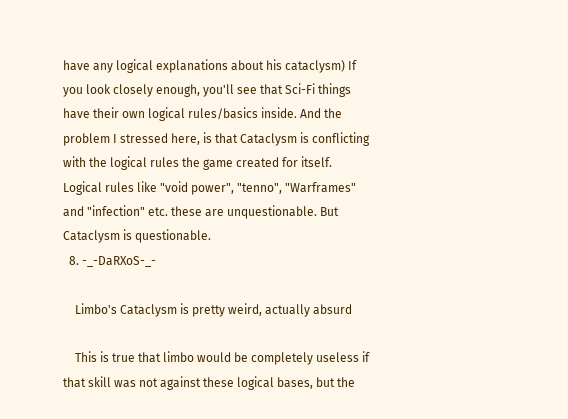have any logical explanations about his cataclysm) If you look closely enough, you'll see that Sci-Fi things have their own logical rules/basics inside. And the problem I stressed here, is that Cataclysm is conflicting with the logical rules the game created for itself. Logical rules like "void power", "tenno", "Warframes" and "infection" etc. these are unquestionable. But Cataclysm is questionable.
  8. -_-DaRXoS-_-

    Limbo's Cataclysm is pretty weird, actually absurd

    This is true that limbo would be completely useless if that skill was not against these logical bases, but the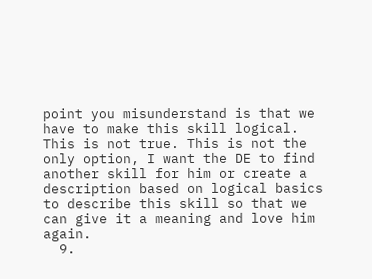point you misunderstand is that we have to make this skill logical. This is not true. This is not the only option, I want the DE to find another skill for him or create a description based on logical basics to describe this skill so that we can give it a meaning and love him again.
  9.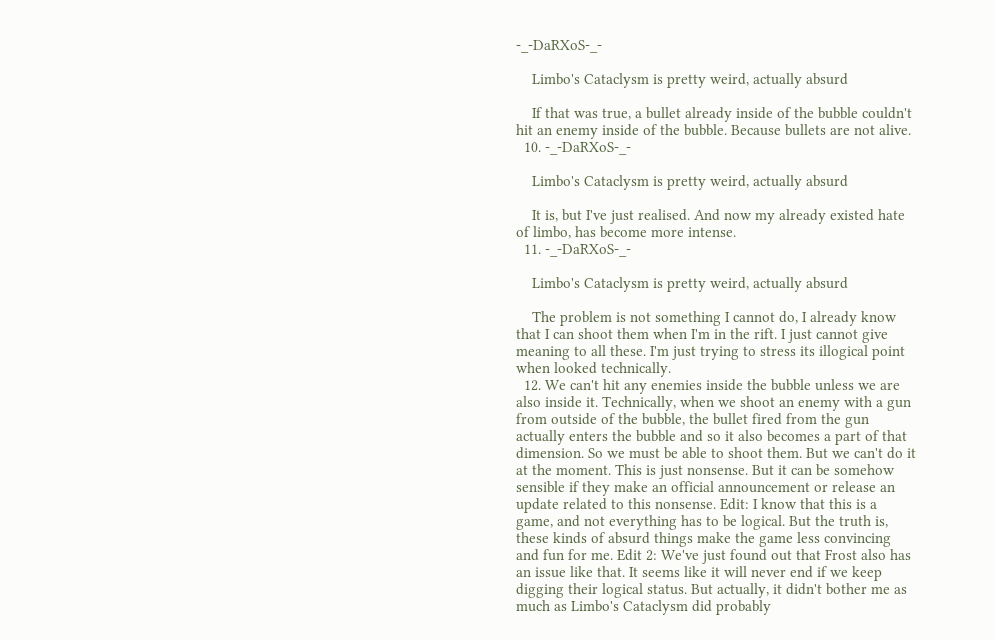-_-DaRXoS-_-

    Limbo's Cataclysm is pretty weird, actually absurd

    If that was true, a bullet already inside of the bubble couldn't hit an enemy inside of the bubble. Because bullets are not alive.
  10. -_-DaRXoS-_-

    Limbo's Cataclysm is pretty weird, actually absurd

    It is, but I've just realised. And now my already existed hate of limbo, has become more intense.
  11. -_-DaRXoS-_-

    Limbo's Cataclysm is pretty weird, actually absurd

    The problem is not something I cannot do, I already know that I can shoot them when I'm in the rift. I just cannot give meaning to all these. I'm just trying to stress its illogical point when looked technically.
  12. We can't hit any enemies inside the bubble unless we are also inside it. Technically, when we shoot an enemy with a gun from outside of the bubble, the bullet fired from the gun actually enters the bubble and so it also becomes a part of that dimension. So we must be able to shoot them. But we can't do it at the moment. This is just nonsense. But it can be somehow sensible if they make an official announcement or release an update related to this nonsense. Edit: I know that this is a game, and not everything has to be logical. But the truth is, these kinds of absurd things make the game less convincing and fun for me. Edit 2: We've just found out that Frost also has an issue like that. It seems like it will never end if we keep digging their logical status. But actually, it didn't bother me as much as Limbo's Cataclysm did probably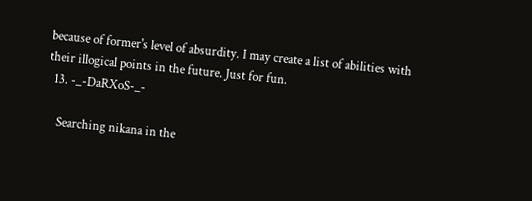because of former's level of absurdity. I may create a list of abilities with their illogical points in the future. Just for fun.
  13. -_-DaRXoS-_-

    Searching nikana in the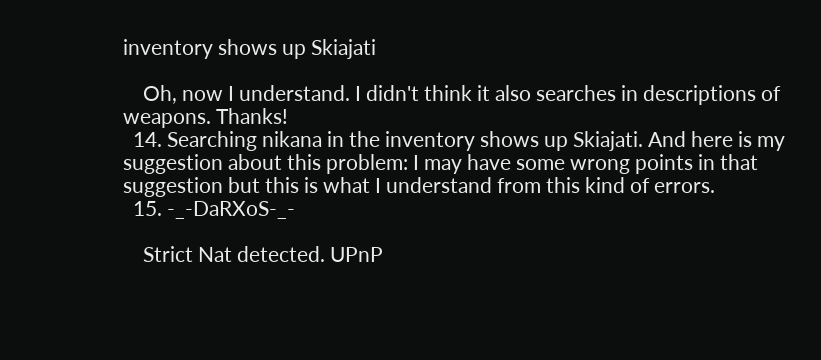inventory shows up Skiajati

    Oh, now I understand. I didn't think it also searches in descriptions of weapons. Thanks!
  14. Searching nikana in the inventory shows up Skiajati. And here is my suggestion about this problem: I may have some wrong points in that suggestion but this is what I understand from this kind of errors.
  15. -_-DaRXoS-_-

    Strict Nat detected. UPnP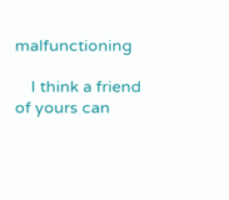malfunctioning

    I think a friend of yours can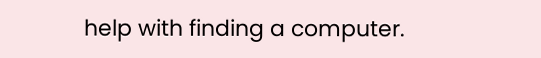help with finding a computer.